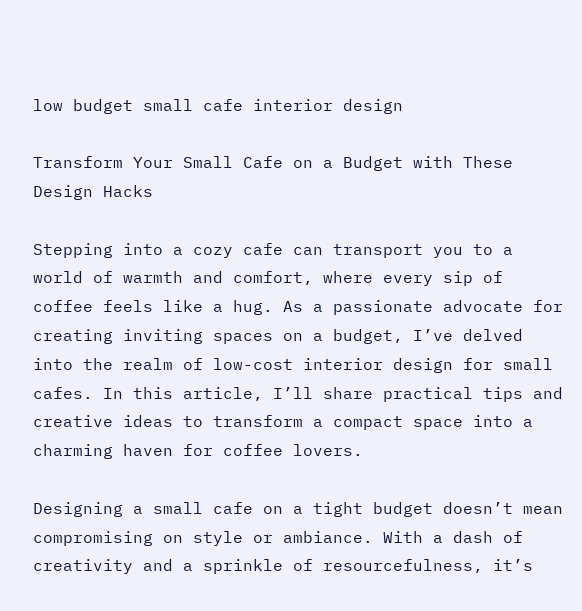low budget small cafe interior design

Transform Your Small Cafe on a Budget with These Design Hacks

Stepping into a cozy cafe can transport you to a world of warmth and comfort, where every sip of coffee feels like a hug. As a passionate advocate for creating inviting spaces on a budget, I’ve delved into the realm of low-cost interior design for small cafes. In this article, I’ll share practical tips and creative ideas to transform a compact space into a charming haven for coffee lovers.

Designing a small cafe on a tight budget doesn’t mean compromising on style or ambiance. With a dash of creativity and a sprinkle of resourcefulness, it’s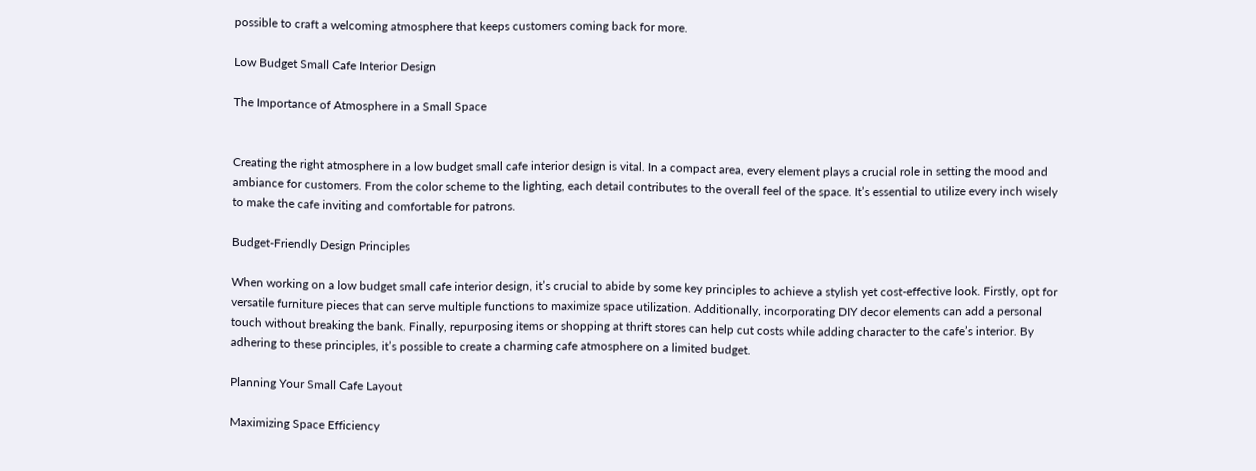possible to craft a welcoming atmosphere that keeps customers coming back for more.

Low Budget Small Cafe Interior Design

The Importance of Atmosphere in a Small Space


Creating the right atmosphere in a low budget small cafe interior design is vital. In a compact area, every element plays a crucial role in setting the mood and ambiance for customers. From the color scheme to the lighting, each detail contributes to the overall feel of the space. It’s essential to utilize every inch wisely to make the cafe inviting and comfortable for patrons.

Budget-Friendly Design Principles

When working on a low budget small cafe interior design, it’s crucial to abide by some key principles to achieve a stylish yet cost-effective look. Firstly, opt for versatile furniture pieces that can serve multiple functions to maximize space utilization. Additionally, incorporating DIY decor elements can add a personal touch without breaking the bank. Finally, repurposing items or shopping at thrift stores can help cut costs while adding character to the cafe’s interior. By adhering to these principles, it’s possible to create a charming cafe atmosphere on a limited budget.

Planning Your Small Cafe Layout

Maximizing Space Efficiency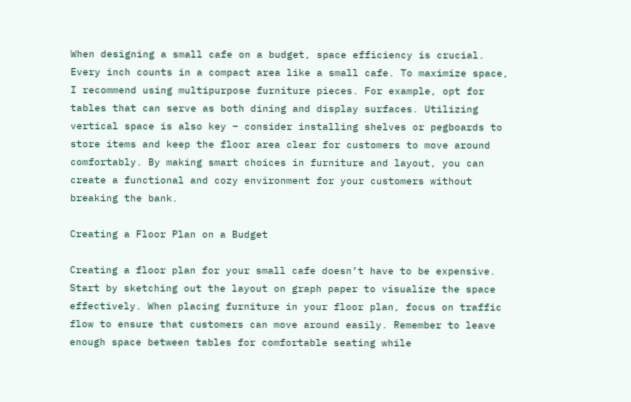When designing a small cafe on a budget, space efficiency is crucial. Every inch counts in a compact area like a small cafe. To maximize space, I recommend using multipurpose furniture pieces. For example, opt for tables that can serve as both dining and display surfaces. Utilizing vertical space is also key – consider installing shelves or pegboards to store items and keep the floor area clear for customers to move around comfortably. By making smart choices in furniture and layout, you can create a functional and cozy environment for your customers without breaking the bank.

Creating a Floor Plan on a Budget

Creating a floor plan for your small cafe doesn’t have to be expensive. Start by sketching out the layout on graph paper to visualize the space effectively. When placing furniture in your floor plan, focus on traffic flow to ensure that customers can move around easily. Remember to leave enough space between tables for comfortable seating while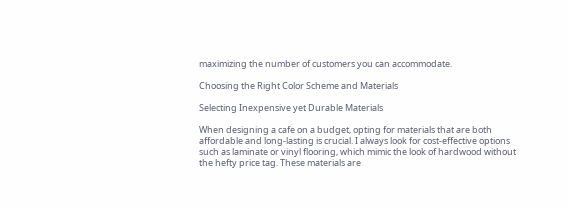maximizing the number of customers you can accommodate.

Choosing the Right Color Scheme and Materials

Selecting Inexpensive yet Durable Materials

When designing a cafe on a budget, opting for materials that are both affordable and long-lasting is crucial. I always look for cost-effective options such as laminate or vinyl flooring, which mimic the look of hardwood without the hefty price tag. These materials are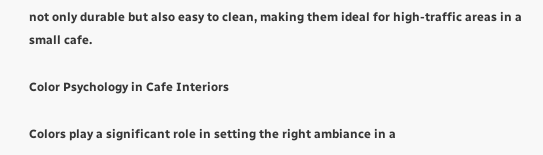not only durable but also easy to clean, making them ideal for high-traffic areas in a small cafe.

Color Psychology in Cafe Interiors

Colors play a significant role in setting the right ambiance in a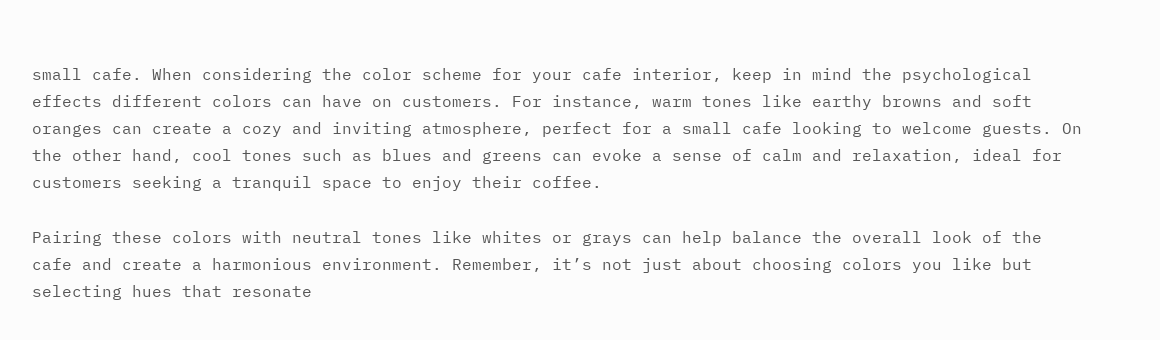small cafe. When considering the color scheme for your cafe interior, keep in mind the psychological effects different colors can have on customers. For instance, warm tones like earthy browns and soft oranges can create a cozy and inviting atmosphere, perfect for a small cafe looking to welcome guests. On the other hand, cool tones such as blues and greens can evoke a sense of calm and relaxation, ideal for customers seeking a tranquil space to enjoy their coffee.

Pairing these colors with neutral tones like whites or grays can help balance the overall look of the cafe and create a harmonious environment. Remember, it’s not just about choosing colors you like but selecting hues that resonate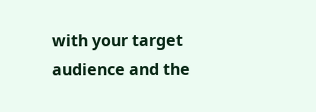with your target audience and the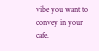vibe you want to convey in your cafe.